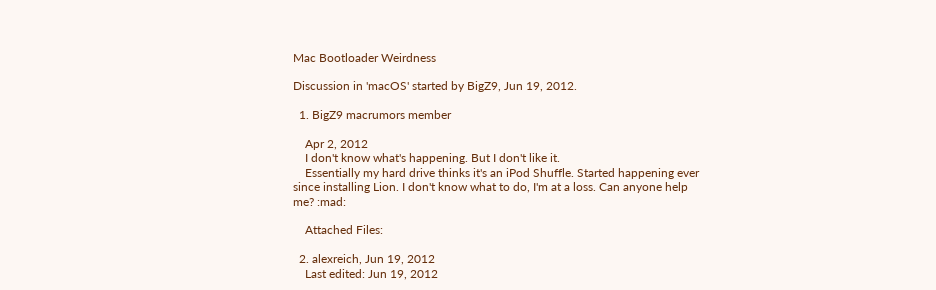Mac Bootloader Weirdness

Discussion in 'macOS' started by BigZ9, Jun 19, 2012.

  1. BigZ9 macrumors member

    Apr 2, 2012
    I don't know what's happening. But I don't like it.
    Essentially my hard drive thinks it's an iPod Shuffle. Started happening ever since installing Lion. I don't know what to do, I'm at a loss. Can anyone help me? :mad:

    Attached Files:

  2. alexreich, Jun 19, 2012
    Last edited: Jun 19, 2012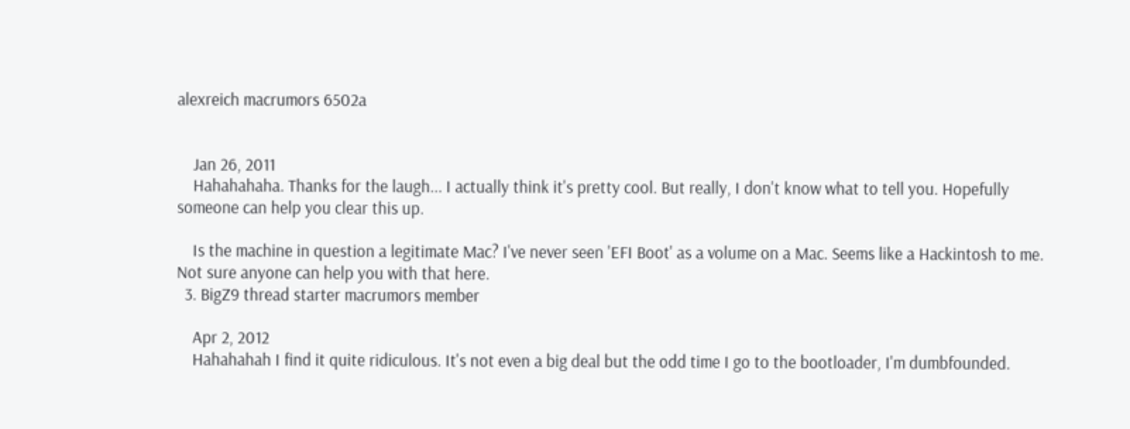alexreich macrumors 6502a


    Jan 26, 2011
    Hahahahaha. Thanks for the laugh... I actually think it's pretty cool. But really, I don't know what to tell you. Hopefully someone can help you clear this up.

    Is the machine in question a legitimate Mac? I've never seen 'EFI Boot' as a volume on a Mac. Seems like a Hackintosh to me. Not sure anyone can help you with that here.
  3. BigZ9 thread starter macrumors member

    Apr 2, 2012
    Hahahahah I find it quite ridiculous. It's not even a big deal but the odd time I go to the bootloader, I'm dumbfounded.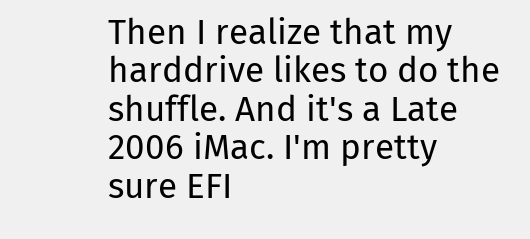Then I realize that my harddrive likes to do the shuffle. And it's a Late 2006 iMac. I'm pretty sure EFI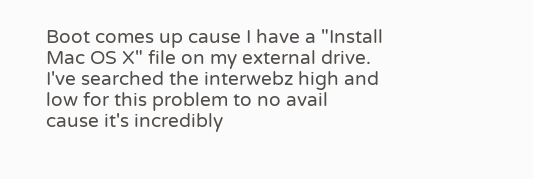Boot comes up cause I have a "Install Mac OS X" file on my external drive. I've searched the interwebz high and low for this problem to no avail cause it's incredibly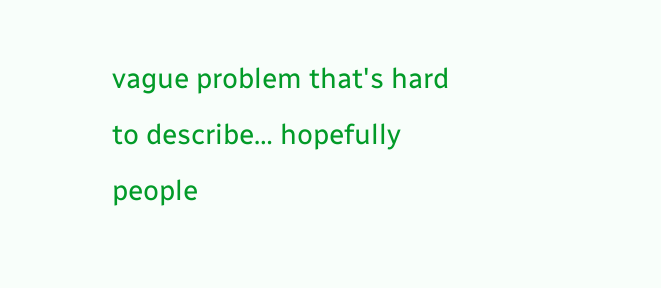vague problem that's hard to describe… hopefully people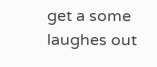get a some laughes out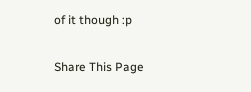of it though :p

Share This Page